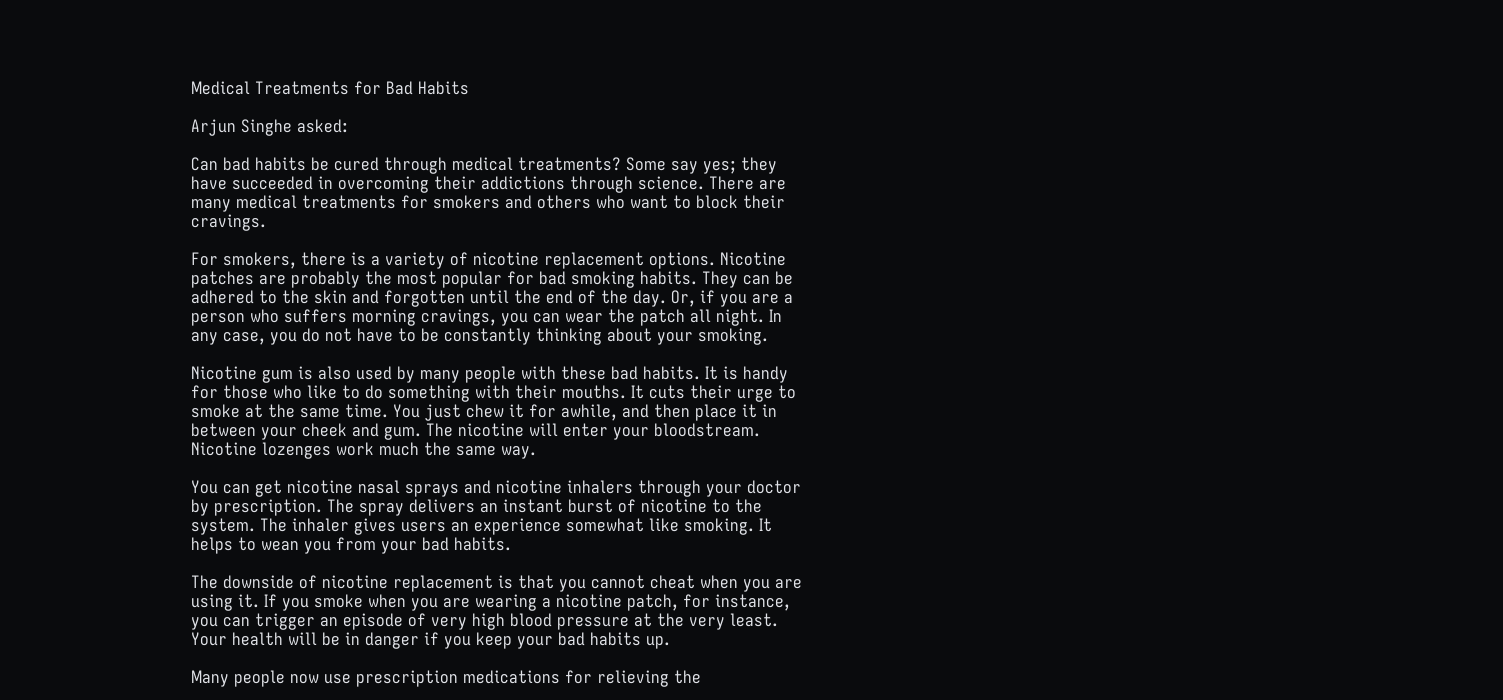Medical Treatments for Bad Habits

Arjun Singhe asked:

Can bad habits be cured through medical treatments? Some say yes; they have succeeded in overcoming their addictions through science. There are many medical treatments for smokers and others who want to block their cravings.

For smokers, there is a variety of nicotine replacement options. Nicotine patches are probably the most popular for bad smoking habits. They can be adhered to the skin and forgotten until the end of the day. Or, if you are a person who suffers morning cravings, you can wear the patch all night. In any case, you do not have to be constantly thinking about your smoking.

Nicotine gum is also used by many people with these bad habits. It is handy for those who like to do something with their mouths. It cuts their urge to smoke at the same time. You just chew it for awhile, and then place it in between your cheek and gum. The nicotine will enter your bloodstream. Nicotine lozenges work much the same way.

You can get nicotine nasal sprays and nicotine inhalers through your doctor by prescription. The spray delivers an instant burst of nicotine to the system. The inhaler gives users an experience somewhat like smoking. It helps to wean you from your bad habits.

The downside of nicotine replacement is that you cannot cheat when you are using it. If you smoke when you are wearing a nicotine patch, for instance, you can trigger an episode of very high blood pressure at the very least. Your health will be in danger if you keep your bad habits up.

Many people now use prescription medications for relieving the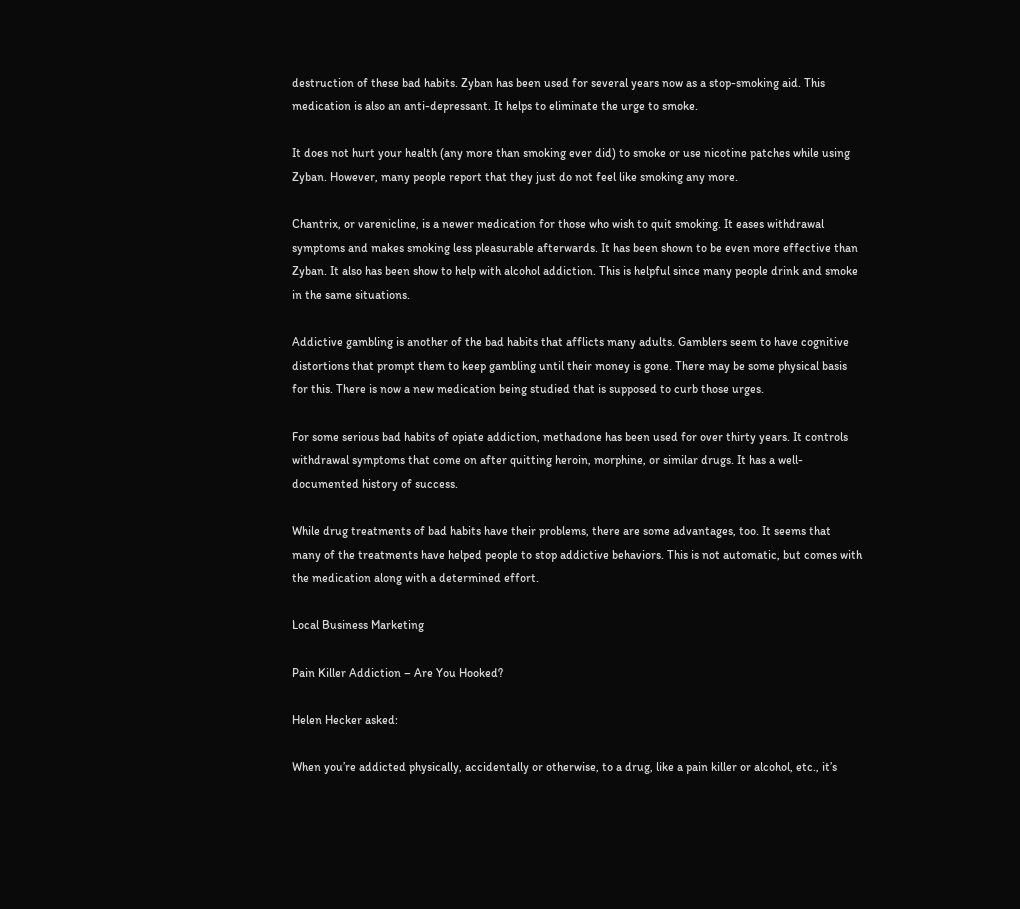destruction of these bad habits. Zyban has been used for several years now as a stop-smoking aid. This medication is also an anti-depressant. It helps to eliminate the urge to smoke.

It does not hurt your health (any more than smoking ever did) to smoke or use nicotine patches while using Zyban. However, many people report that they just do not feel like smoking any more.

Chantrix, or varenicline, is a newer medication for those who wish to quit smoking. It eases withdrawal symptoms and makes smoking less pleasurable afterwards. It has been shown to be even more effective than Zyban. It also has been show to help with alcohol addiction. This is helpful since many people drink and smoke in the same situations.

Addictive gambling is another of the bad habits that afflicts many adults. Gamblers seem to have cognitive distortions that prompt them to keep gambling until their money is gone. There may be some physical basis for this. There is now a new medication being studied that is supposed to curb those urges.

For some serious bad habits of opiate addiction, methadone has been used for over thirty years. It controls withdrawal symptoms that come on after quitting heroin, morphine, or similar drugs. It has a well-documented history of success.

While drug treatments of bad habits have their problems, there are some advantages, too. It seems that many of the treatments have helped people to stop addictive behaviors. This is not automatic, but comes with the medication along with a determined effort.

Local Business Marketing

Pain Killer Addiction – Are You Hooked?

Helen Hecker asked:

When you’re addicted physically, accidentally or otherwise, to a drug, like a pain killer or alcohol, etc., it’s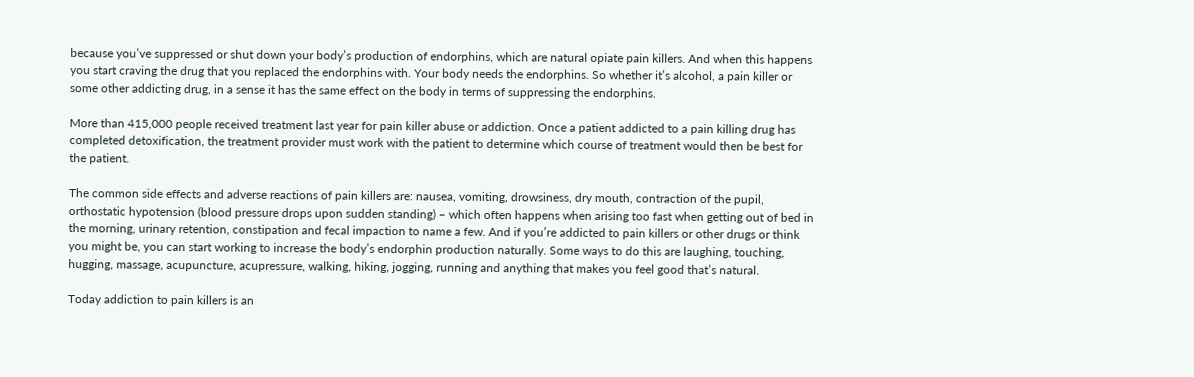because you’ve suppressed or shut down your body’s production of endorphins, which are natural opiate pain killers. And when this happens you start craving the drug that you replaced the endorphins with. Your body needs the endorphins. So whether it’s alcohol, a pain killer or some other addicting drug, in a sense it has the same effect on the body in terms of suppressing the endorphins.

More than 415,000 people received treatment last year for pain killer abuse or addiction. Once a patient addicted to a pain killing drug has completed detoxification, the treatment provider must work with the patient to determine which course of treatment would then be best for the patient.

The common side effects and adverse reactions of pain killers are: nausea, vomiting, drowsiness, dry mouth, contraction of the pupil, orthostatic hypotension (blood pressure drops upon sudden standing) – which often happens when arising too fast when getting out of bed in the morning, urinary retention, constipation and fecal impaction to name a few. And if you’re addicted to pain killers or other drugs or think you might be, you can start working to increase the body’s endorphin production naturally. Some ways to do this are laughing, touching, hugging, massage, acupuncture, acupressure, walking, hiking, jogging, running and anything that makes you feel good that’s natural.

Today addiction to pain killers is an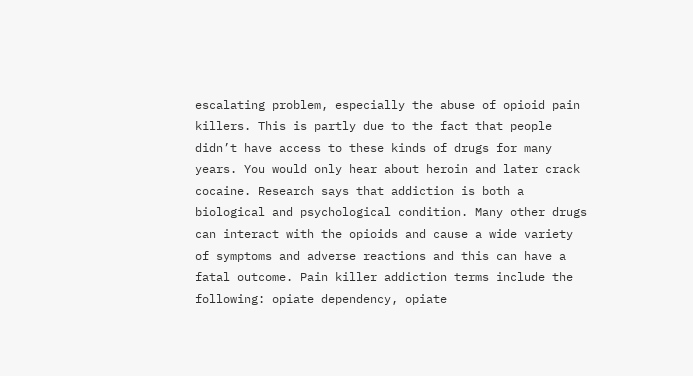escalating problem, especially the abuse of opioid pain killers. This is partly due to the fact that people didn’t have access to these kinds of drugs for many years. You would only hear about heroin and later crack cocaine. Research says that addiction is both a biological and psychological condition. Many other drugs can interact with the opioids and cause a wide variety of symptoms and adverse reactions and this can have a fatal outcome. Pain killer addiction terms include the following: opiate dependency, opiate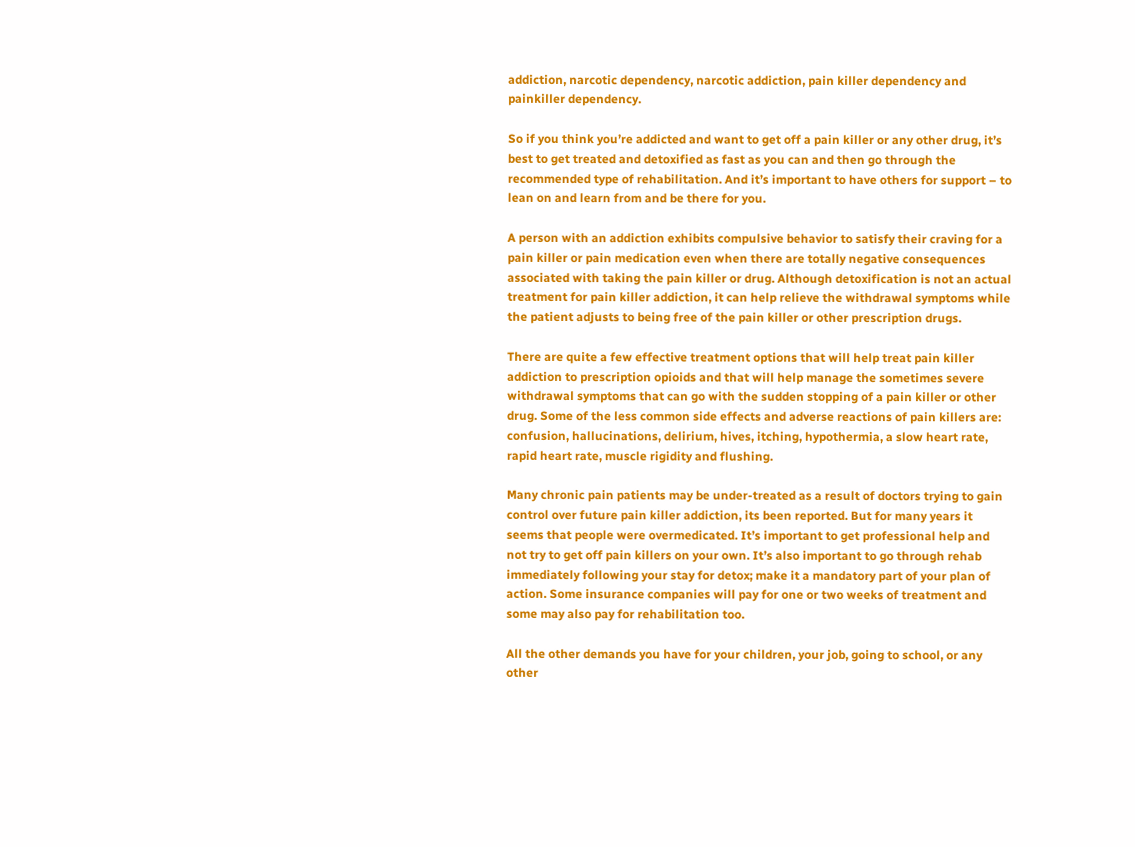addiction, narcotic dependency, narcotic addiction, pain killer dependency and painkiller dependency.

So if you think you’re addicted and want to get off a pain killer or any other drug, it’s best to get treated and detoxified as fast as you can and then go through the recommended type of rehabilitation. And it’s important to have others for support – to lean on and learn from and be there for you.

A person with an addiction exhibits compulsive behavior to satisfy their craving for a pain killer or pain medication even when there are totally negative consequences associated with taking the pain killer or drug. Although detoxification is not an actual treatment for pain killer addiction, it can help relieve the withdrawal symptoms while the patient adjusts to being free of the pain killer or other prescription drugs.

There are quite a few effective treatment options that will help treat pain killer addiction to prescription opioids and that will help manage the sometimes severe withdrawal symptoms that can go with the sudden stopping of a pain killer or other drug. Some of the less common side effects and adverse reactions of pain killers are: confusion, hallucinations, delirium, hives, itching, hypothermia, a slow heart rate, rapid heart rate, muscle rigidity and flushing.

Many chronic pain patients may be under-treated as a result of doctors trying to gain control over future pain killer addiction, its been reported. But for many years it seems that people were overmedicated. It’s important to get professional help and not try to get off pain killers on your own. It’s also important to go through rehab immediately following your stay for detox; make it a mandatory part of your plan of action. Some insurance companies will pay for one or two weeks of treatment and some may also pay for rehabilitation too.

All the other demands you have for your children, your job, going to school, or any other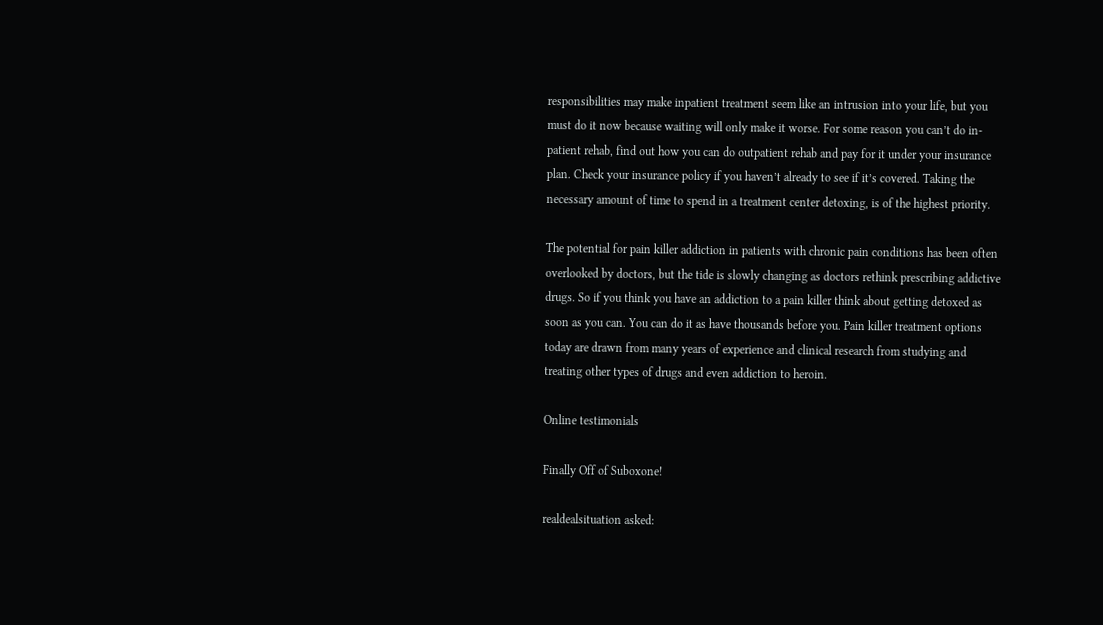responsibilities may make inpatient treatment seem like an intrusion into your life, but you must do it now because waiting will only make it worse. For some reason you can’t do in-patient rehab, find out how you can do outpatient rehab and pay for it under your insurance plan. Check your insurance policy if you haven’t already to see if it’s covered. Taking the necessary amount of time to spend in a treatment center detoxing, is of the highest priority.

The potential for pain killer addiction in patients with chronic pain conditions has been often overlooked by doctors, but the tide is slowly changing as doctors rethink prescribing addictive drugs. So if you think you have an addiction to a pain killer think about getting detoxed as soon as you can. You can do it as have thousands before you. Pain killer treatment options today are drawn from many years of experience and clinical research from studying and treating other types of drugs and even addiction to heroin.

Online testimonials

Finally Off of Suboxone!

realdealsituation asked: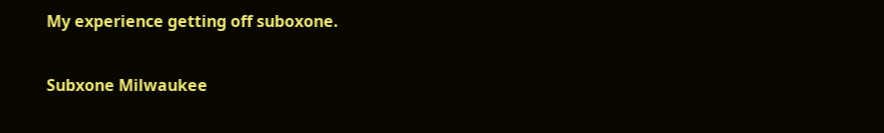My experience getting off suboxone.

Subxone Milwaukee